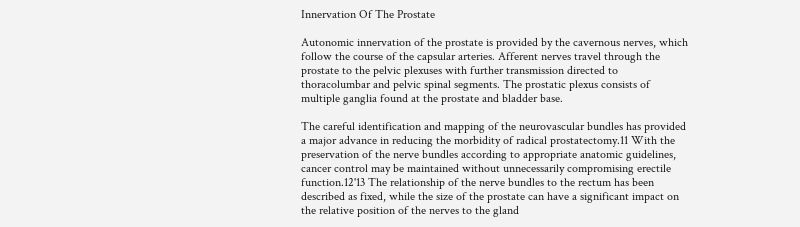Innervation Of The Prostate

Autonomic innervation of the prostate is provided by the cavernous nerves, which follow the course of the capsular arteries. Afferent nerves travel through the prostate to the pelvic plexuses with further transmission directed to thoracolumbar and pelvic spinal segments. The prostatic plexus consists of multiple ganglia found at the prostate and bladder base.

The careful identification and mapping of the neurovascular bundles has provided a major advance in reducing the morbidity of radical prostatectomy.11 With the preservation of the nerve bundles according to appropriate anatomic guidelines, cancer control may be maintained without unnecessarily compromising erectile function.12'13 The relationship of the nerve bundles to the rectum has been described as fixed, while the size of the prostate can have a significant impact on the relative position of the nerves to the gland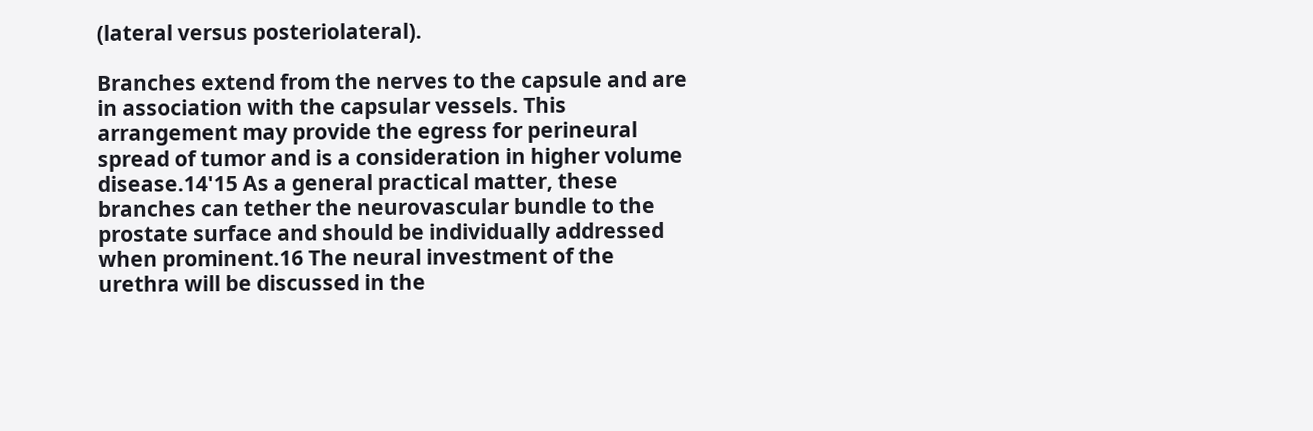(lateral versus posteriolateral).

Branches extend from the nerves to the capsule and are in association with the capsular vessels. This arrangement may provide the egress for perineural spread of tumor and is a consideration in higher volume disease.14'15 As a general practical matter, these branches can tether the neurovascular bundle to the prostate surface and should be individually addressed when prominent.16 The neural investment of the urethra will be discussed in the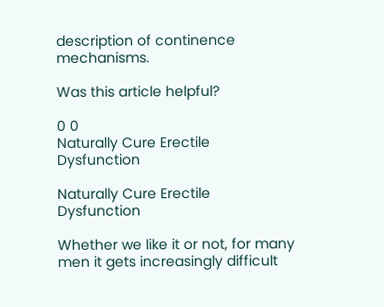description of continence mechanisms.

Was this article helpful?

0 0
Naturally Cure Erectile Dysfunction

Naturally Cure Erectile Dysfunction

Whether we like it or not, for many men it gets increasingly difficult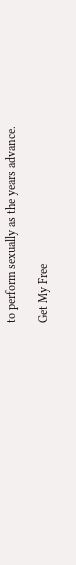to perform sexually as the years advance.

Get My Free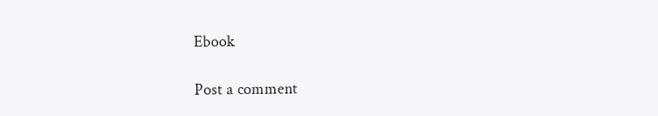Ebook

Post a comment